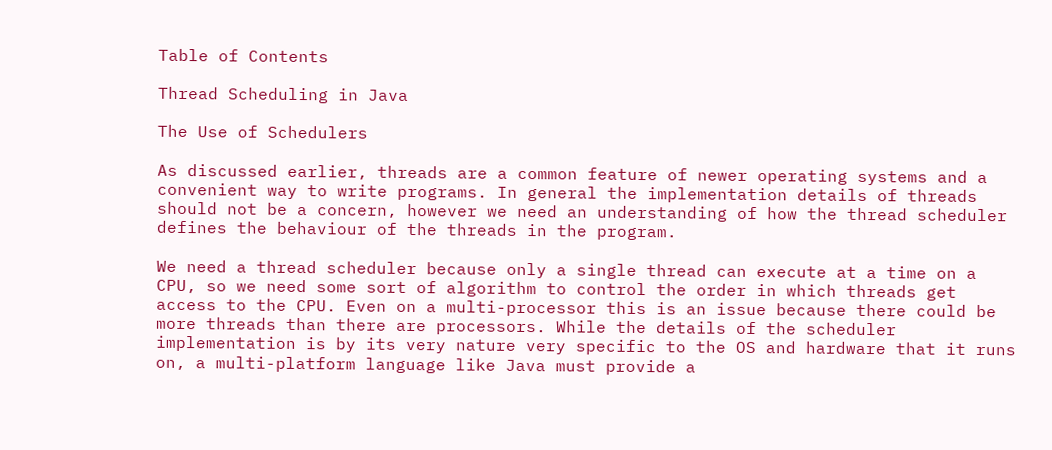Table of Contents

Thread Scheduling in Java

The Use of Schedulers

As discussed earlier, threads are a common feature of newer operating systems and a convenient way to write programs. In general the implementation details of threads should not be a concern, however we need an understanding of how the thread scheduler defines the behaviour of the threads in the program.

We need a thread scheduler because only a single thread can execute at a time on a CPU, so we need some sort of algorithm to control the order in which threads get access to the CPU. Even on a multi-processor this is an issue because there could be more threads than there are processors. While the details of the scheduler implementation is by its very nature very specific to the OS and hardware that it runs on, a multi-platform language like Java must provide a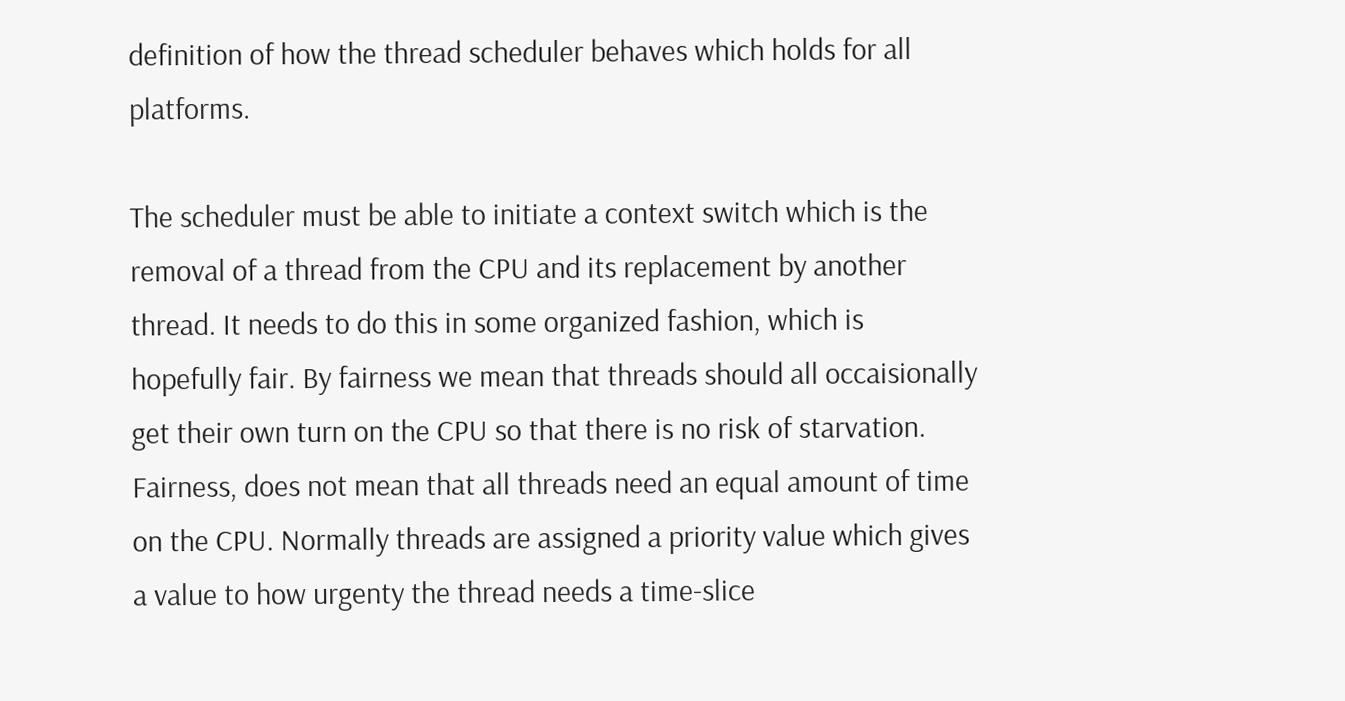definition of how the thread scheduler behaves which holds for all platforms.

The scheduler must be able to initiate a context switch which is the removal of a thread from the CPU and its replacement by another thread. It needs to do this in some organized fashion, which is hopefully fair. By fairness we mean that threads should all occaisionally get their own turn on the CPU so that there is no risk of starvation. Fairness, does not mean that all threads need an equal amount of time on the CPU. Normally threads are assigned a priority value which gives a value to how urgenty the thread needs a time-slice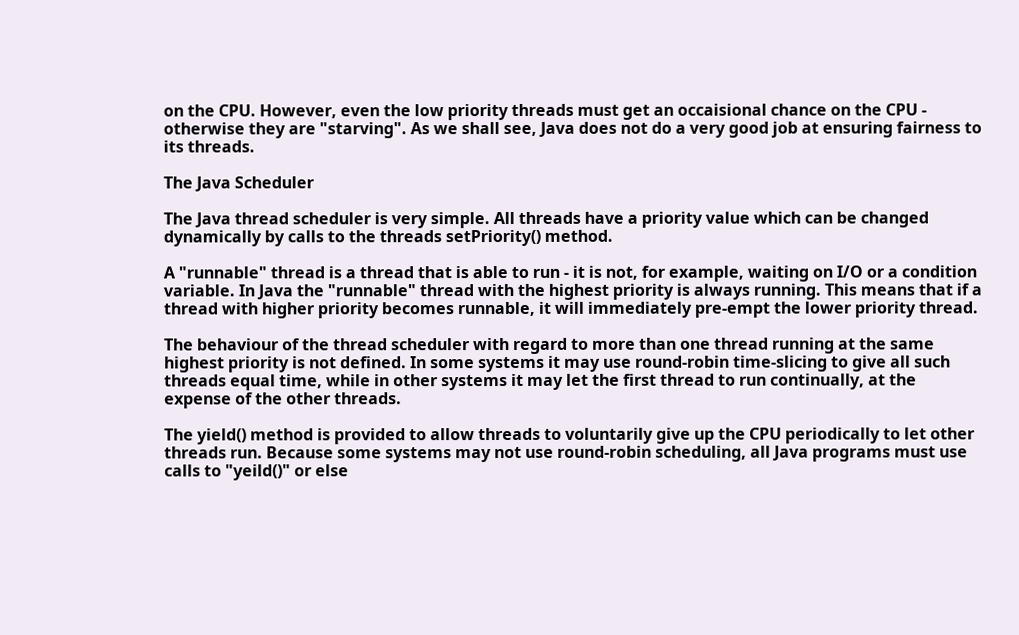on the CPU. However, even the low priority threads must get an occaisional chance on the CPU - otherwise they are "starving". As we shall see, Java does not do a very good job at ensuring fairness to its threads.

The Java Scheduler

The Java thread scheduler is very simple. All threads have a priority value which can be changed dynamically by calls to the threads setPriority() method.

A "runnable" thread is a thread that is able to run - it is not, for example, waiting on I/O or a condition variable. In Java the "runnable" thread with the highest priority is always running. This means that if a thread with higher priority becomes runnable, it will immediately pre-empt the lower priority thread.

The behaviour of the thread scheduler with regard to more than one thread running at the same highest priority is not defined. In some systems it may use round-robin time-slicing to give all such threads equal time, while in other systems it may let the first thread to run continually, at the expense of the other threads.

The yield() method is provided to allow threads to voluntarily give up the CPU periodically to let other threads run. Because some systems may not use round-robin scheduling, all Java programs must use calls to "yeild()" or else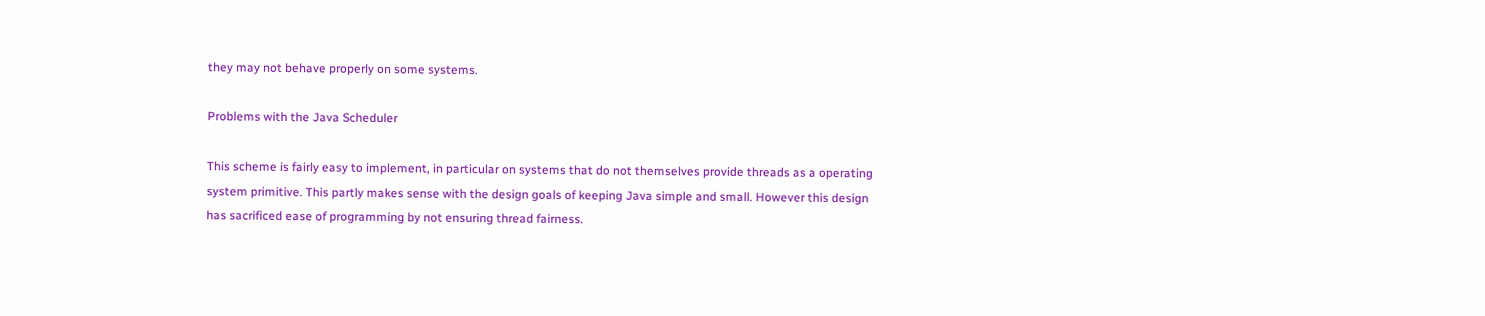they may not behave properly on some systems.

Problems with the Java Scheduler

This scheme is fairly easy to implement, in particular on systems that do not themselves provide threads as a operating system primitive. This partly makes sense with the design goals of keeping Java simple and small. However this design has sacrificed ease of programming by not ensuring thread fairness.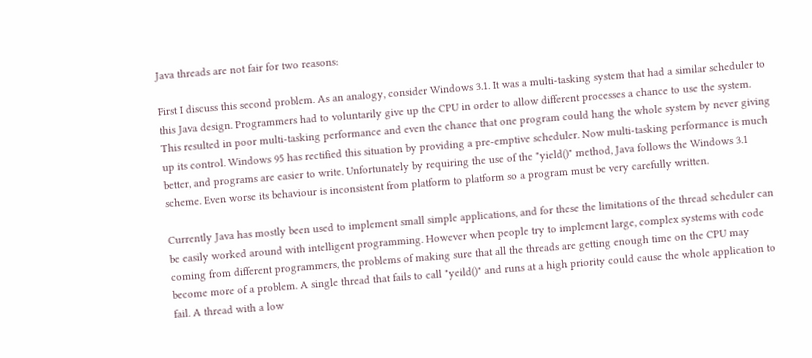Java threads are not fair for two reasons:

First I discuss this second problem. As an analogy, consider Windows 3.1. It was a multi-tasking system that had a similar scheduler to this Java design. Programmers had to voluntarily give up the CPU in order to allow different processes a chance to use the system. This resulted in poor multi-tasking performance and even the chance that one program could hang the whole system by never giving up its control. Windows 95 has rectified this situation by providing a pre-emptive scheduler. Now multi-tasking performance is much better, and programs are easier to write. Unfortunately by requiring the use of the "yield()" method, Java follows the Windows 3.1 scheme. Even worse its behaviour is inconsistent from platform to platform so a program must be very carefully written.

Currently Java has mostly been used to implement small simple applications, and for these the limitations of the thread scheduler can be easily worked around with intelligent programming. However when people try to implement large, complex systems with code coming from different programmers, the problems of making sure that all the threads are getting enough time on the CPU may become more of a problem. A single thread that fails to call "yeild()" and runs at a high priority could cause the whole application to fail. A thread with a low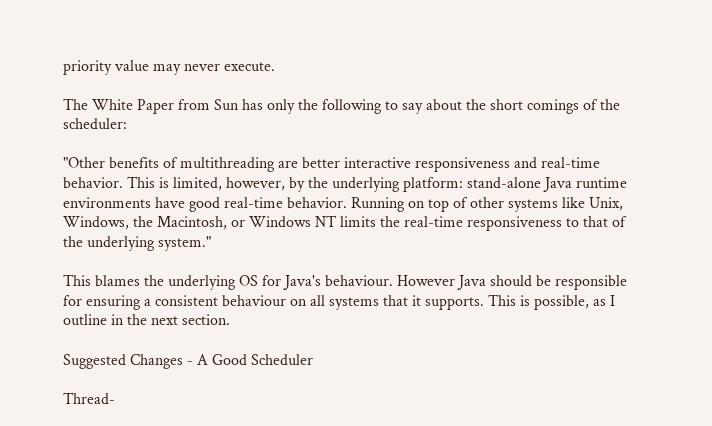priority value may never execute.

The White Paper from Sun has only the following to say about the short comings of the scheduler:

"Other benefits of multithreading are better interactive responsiveness and real-time behavior. This is limited, however, by the underlying platform: stand-alone Java runtime environments have good real-time behavior. Running on top of other systems like Unix, Windows, the Macintosh, or Windows NT limits the real-time responsiveness to that of the underlying system."

This blames the underlying OS for Java's behaviour. However Java should be responsible for ensuring a consistent behaviour on all systems that it supports. This is possible, as I outline in the next section.

Suggested Changes - A Good Scheduler

Thread-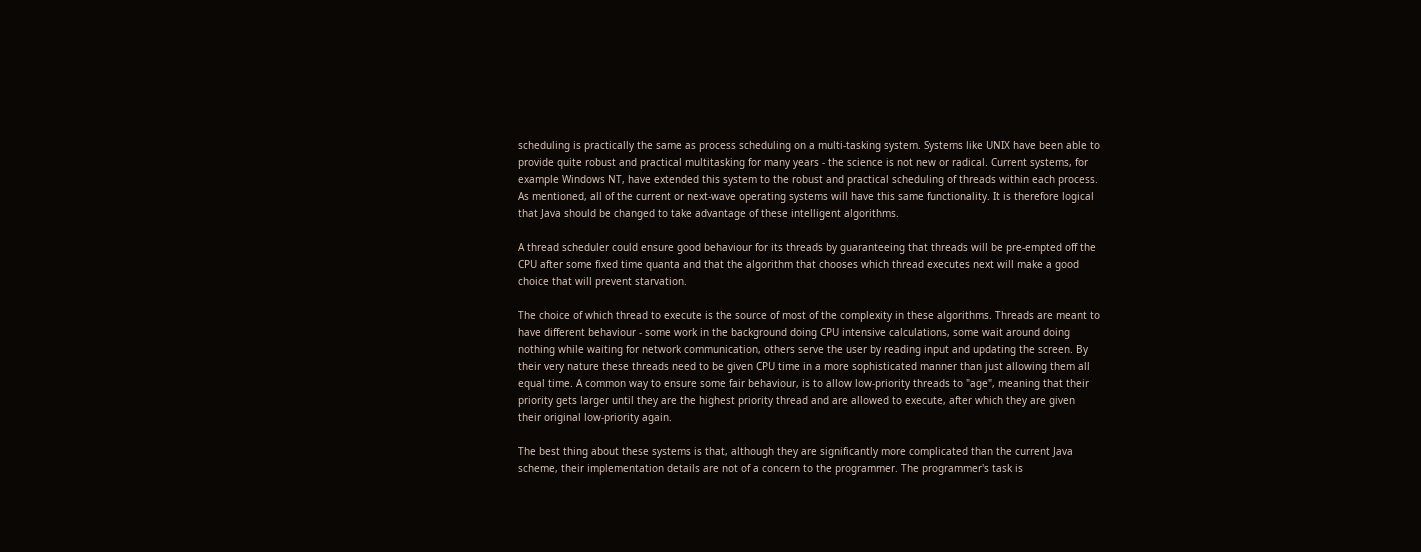scheduling is practically the same as process scheduling on a multi-tasking system. Systems like UNIX have been able to provide quite robust and practical multitasking for many years - the science is not new or radical. Current systems, for example Windows NT, have extended this system to the robust and practical scheduling of threads within each process. As mentioned, all of the current or next-wave operating systems will have this same functionality. It is therefore logical that Java should be changed to take advantage of these intelligent algorithms.

A thread scheduler could ensure good behaviour for its threads by guaranteeing that threads will be pre-empted off the CPU after some fixed time quanta and that the algorithm that chooses which thread executes next will make a good choice that will prevent starvation.

The choice of which thread to execute is the source of most of the complexity in these algorithms. Threads are meant to have different behaviour - some work in the background doing CPU intensive calculations, some wait around doing nothing while waiting for network communication, others serve the user by reading input and updating the screen. By their very nature these threads need to be given CPU time in a more sophisticated manner than just allowing them all equal time. A common way to ensure some fair behaviour, is to allow low-priority threads to "age", meaning that their priority gets larger until they are the highest priority thread and are allowed to execute, after which they are given their original low-priority again.

The best thing about these systems is that, although they are significantly more complicated than the current Java scheme, their implementation details are not of a concern to the programmer. The programmer's task is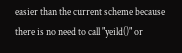easier than the current scheme because there is no need to call "yeild()" or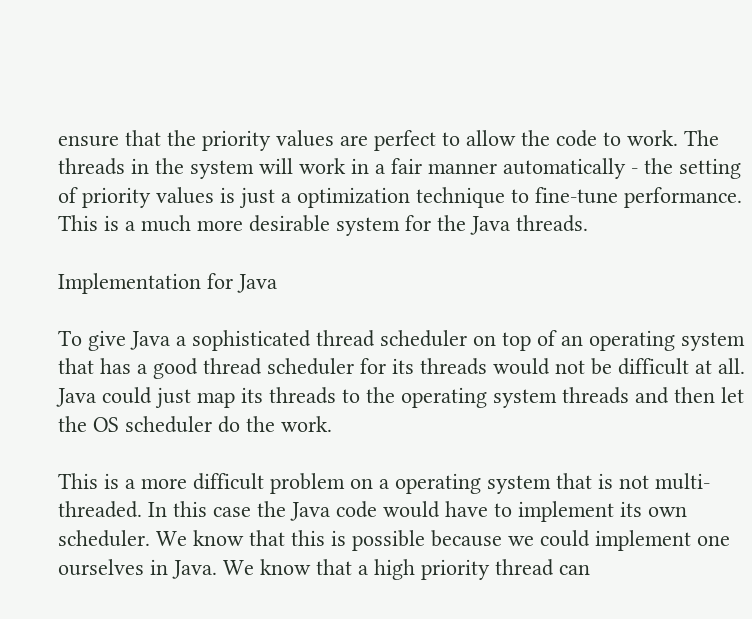ensure that the priority values are perfect to allow the code to work. The threads in the system will work in a fair manner automatically - the setting of priority values is just a optimization technique to fine-tune performance. This is a much more desirable system for the Java threads.

Implementation for Java

To give Java a sophisticated thread scheduler on top of an operating system that has a good thread scheduler for its threads would not be difficult at all. Java could just map its threads to the operating system threads and then let the OS scheduler do the work.

This is a more difficult problem on a operating system that is not multi-threaded. In this case the Java code would have to implement its own scheduler. We know that this is possible because we could implement one ourselves in Java. We know that a high priority thread can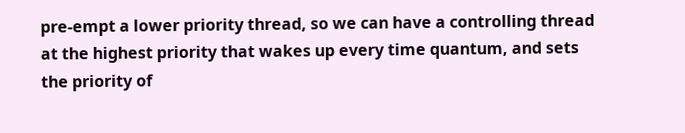pre-empt a lower priority thread, so we can have a controlling thread at the highest priority that wakes up every time quantum, and sets the priority of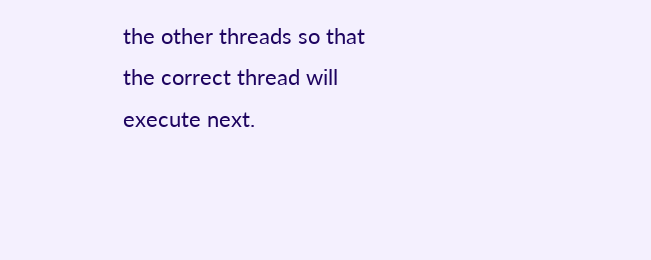the other threads so that the correct thread will execute next.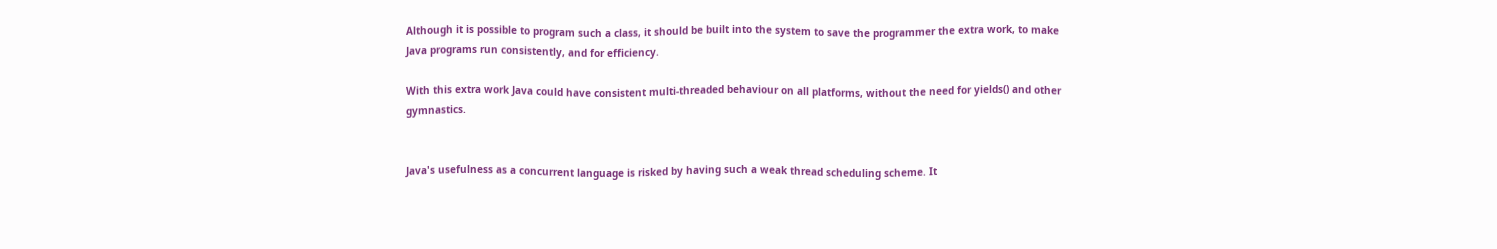Although it is possible to program such a class, it should be built into the system to save the programmer the extra work, to make Java programs run consistently, and for efficiency.

With this extra work Java could have consistent multi-threaded behaviour on all platforms, without the need for yields() and other gymnastics.


Java's usefulness as a concurrent language is risked by having such a weak thread scheduling scheme. It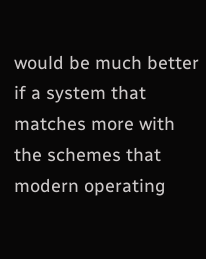would be much better if a system that matches more with the schemes that modern operating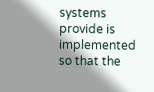systems provide is implemented so that the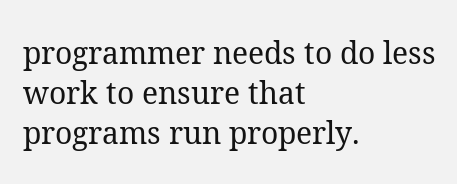programmer needs to do less work to ensure that programs run properly.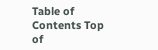Table of Contents Top of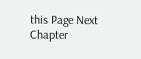this Page Next Chapter